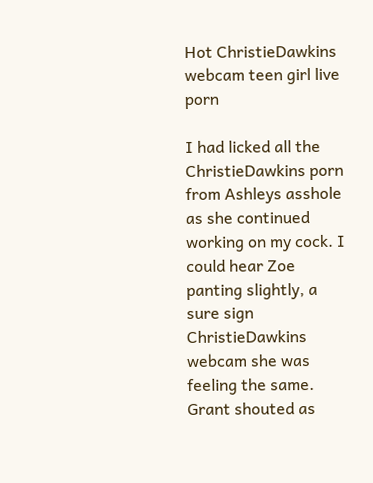Hot ChristieDawkins webcam teen girl live porn

I had licked all the ChristieDawkins porn from Ashleys asshole as she continued working on my cock. I could hear Zoe panting slightly, a sure sign ChristieDawkins webcam she was feeling the same. Grant shouted as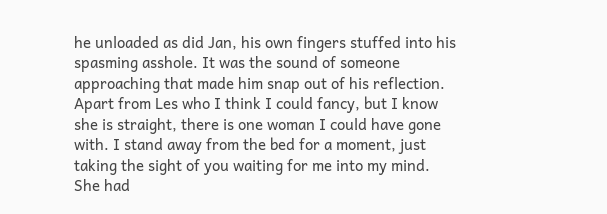he unloaded as did Jan, his own fingers stuffed into his spasming asshole. It was the sound of someone approaching that made him snap out of his reflection. Apart from Les who I think I could fancy, but I know she is straight, there is one woman I could have gone with. I stand away from the bed for a moment, just taking the sight of you waiting for me into my mind. She had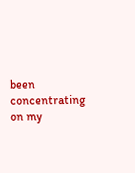been concentrating on my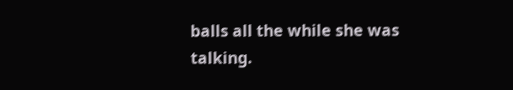balls all the while she was talking.